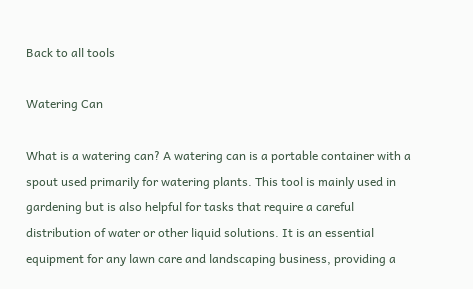Back to all tools

Watering Can

What is a watering can? A watering can is a portable container with a spout used primarily for watering plants. This tool is mainly used in gardening but is also helpful for tasks that require a careful distribution of water or other liquid solutions. It is an essential equipment for any lawn care and landscaping business, providing a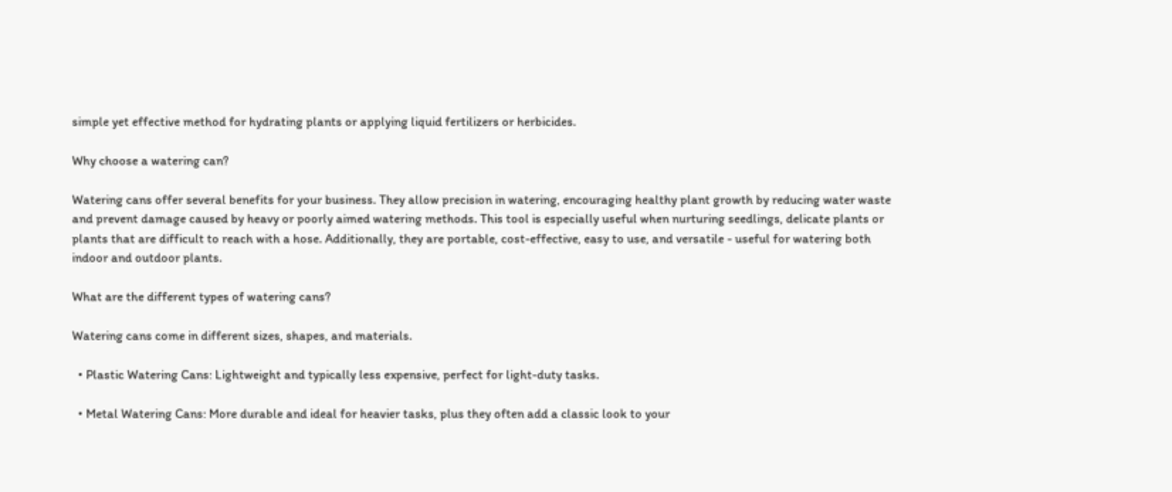simple yet effective method for hydrating plants or applying liquid fertilizers or herbicides.

Why choose a watering can?

Watering cans offer several benefits for your business. They allow precision in watering, encouraging healthy plant growth by reducing water waste and prevent damage caused by heavy or poorly aimed watering methods. This tool is especially useful when nurturing seedlings, delicate plants or plants that are difficult to reach with a hose. Additionally, they are portable, cost-effective, easy to use, and versatile - useful for watering both indoor and outdoor plants.

What are the different types of watering cans?

Watering cans come in different sizes, shapes, and materials.

  • Plastic Watering Cans: Lightweight and typically less expensive, perfect for light-duty tasks.

  • Metal Watering Cans: More durable and ideal for heavier tasks, plus they often add a classic look to your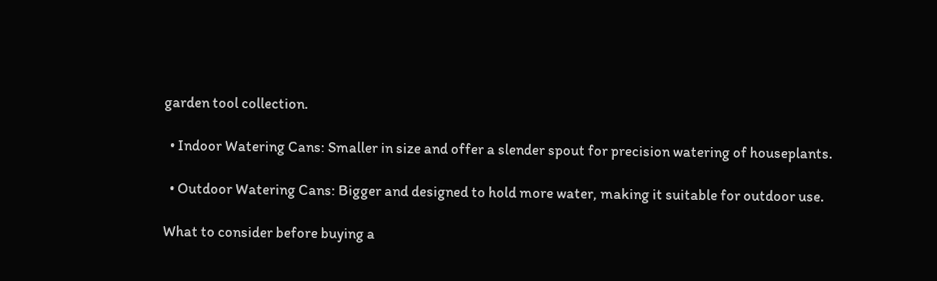garden tool collection.

  • Indoor Watering Cans: Smaller in size and offer a slender spout for precision watering of houseplants.

  • Outdoor Watering Cans: Bigger and designed to hold more water, making it suitable for outdoor use.

What to consider before buying a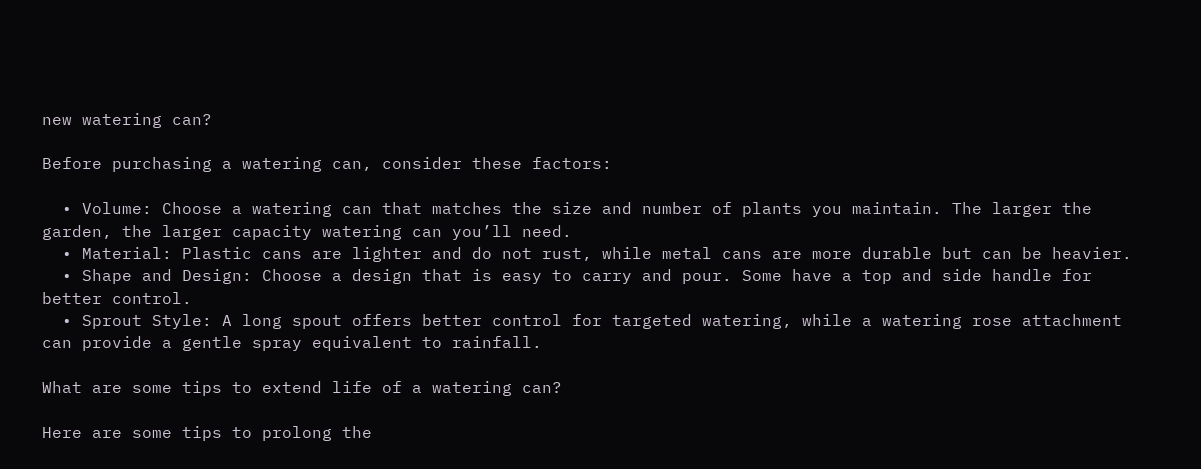new watering can?

Before purchasing a watering can, consider these factors:

  • Volume: Choose a watering can that matches the size and number of plants you maintain. The larger the garden, the larger capacity watering can you’ll need.
  • Material: Plastic cans are lighter and do not rust, while metal cans are more durable but can be heavier.
  • Shape and Design: Choose a design that is easy to carry and pour. Some have a top and side handle for better control.
  • Sprout Style: A long spout offers better control for targeted watering, while a watering rose attachment can provide a gentle spray equivalent to rainfall.

What are some tips to extend life of a watering can?

Here are some tips to prolong the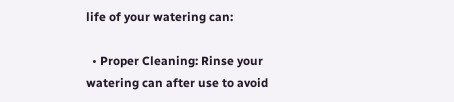life of your watering can:

  • Proper Cleaning: Rinse your watering can after use to avoid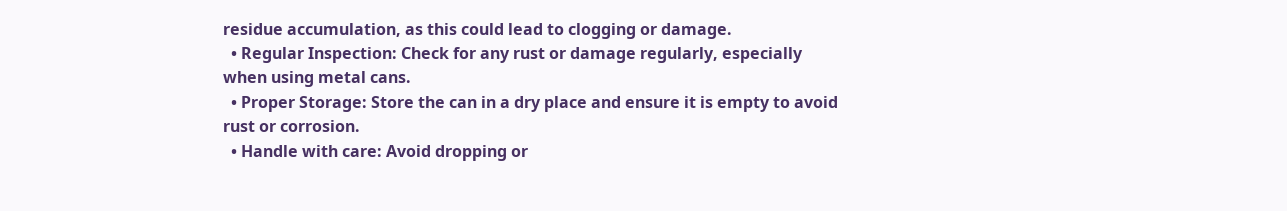residue accumulation, as this could lead to clogging or damage.
  • Regular Inspection: Check for any rust or damage regularly, especially when using metal cans.
  • Proper Storage: Store the can in a dry place and ensure it is empty to avoid rust or corrosion.
  • Handle with care: Avoid dropping or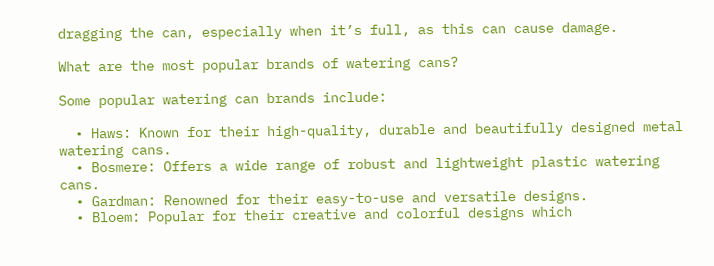dragging the can, especially when it’s full, as this can cause damage.

What are the most popular brands of watering cans?

Some popular watering can brands include:

  • Haws: Known for their high-quality, durable and beautifully designed metal watering cans.
  • Bosmere: Offers a wide range of robust and lightweight plastic watering cans.
  • Gardman: Renowned for their easy-to-use and versatile designs.
  • Bloem: Popular for their creative and colorful designs which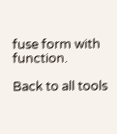fuse form with function.

Back to all tools